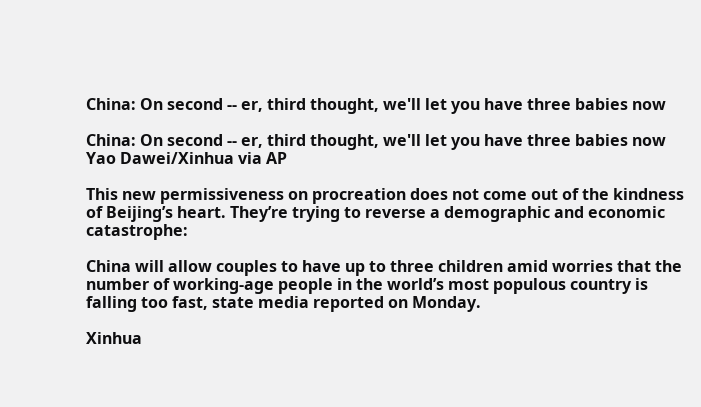China: On second -- er, third thought, we'll let you have three babies now

China: On second -- er, third thought, we'll let you have three babies now
Yao Dawei/Xinhua via AP

This new permissiveness on procreation does not come out of the kindness of Beijing’s heart. They’re trying to reverse a demographic and economic catastrophe:

China will allow couples to have up to three children amid worries that the number of working-age people in the world’s most populous country is falling too fast, state media reported on Monday.

Xinhua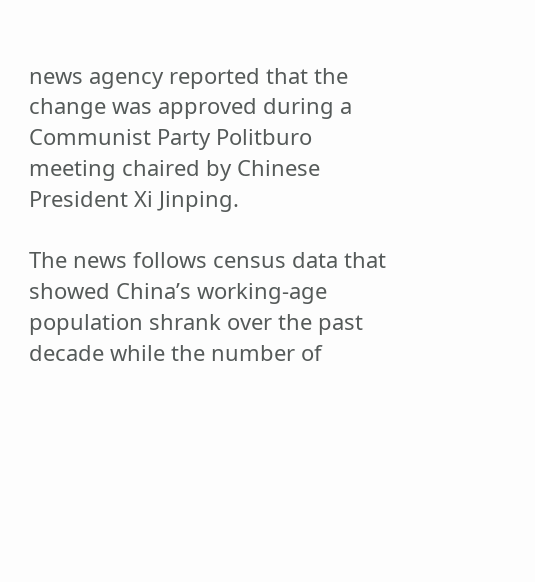news agency reported that the change was approved during a Communist Party Politburo meeting chaired by Chinese President Xi Jinping.

The news follows census data that showed China’s working-age population shrank over the past decade while the number of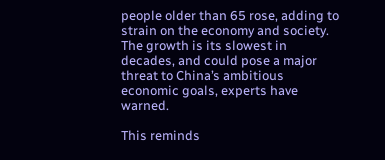people older than 65 rose, adding to strain on the economy and society. The growth is its slowest in decades, and could pose a major threat to China’s ambitious economic goals, experts have warned.

This reminds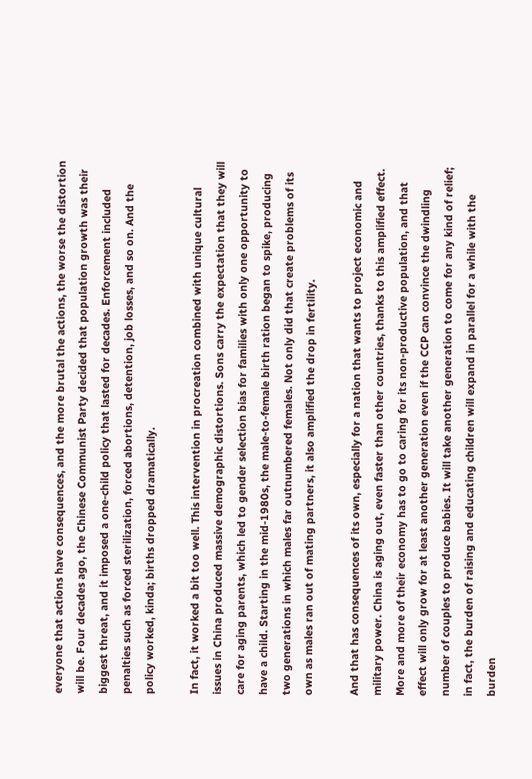everyone that actions have consequences, and the more brutal the actions, the worse the distortion will be. Four decades ago, the Chinese Communist Party decided that population growth was their biggest threat, and it imposed a one-child policy that lasted for decades. Enforcement included penalties such as forced sterilization, forced abortions, detention, job losses, and so on. And the policy worked, kinda; births dropped dramatically.

In fact, it worked a bit too well. This intervention in procreation combined with unique cultural issues in China produced massive demographic distortions. Sons carry the expectation that they will care for aging parents, which led to gender selection bias for families with only one opportunity to have a child. Starting in the mid-1980s, the male-to-female birth ration began to spike, producing two generations in which males far outnumbered females. Not only did that create problems of its own as males ran out of mating partners, it also amplified the drop in fertility.

And that has consequences of its own, especially for a nation that wants to project economic and military power. China is aging out, even faster than other countries, thanks to this amplified effect. More and more of their economy has to go to caring for its non-productive population, and that effect will only grow for at least another generation even if the CCP can convince the dwindling number of couples to produce babies. It will take another generation to come for any kind of relief; in fact, the burden of raising and educating children will expand in parallel for a while with the burden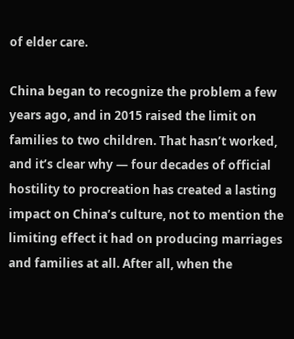of elder care.

China began to recognize the problem a few years ago, and in 2015 raised the limit on families to two children. That hasn’t worked, and it’s clear why — four decades of official hostility to procreation has created a lasting impact on China’s culture, not to mention the limiting effect it had on producing marriages and families at all. After all, when the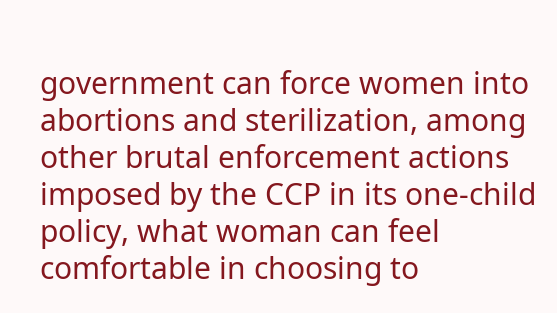government can force women into abortions and sterilization, among other brutal enforcement actions imposed by the CCP in its one-child policy, what woman can feel comfortable in choosing to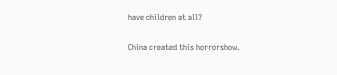have children at all?

China created this horrorshow.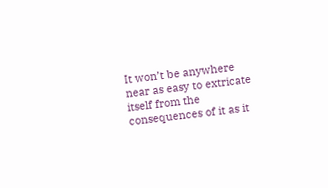It won’t be anywhere near as easy to extricate itself from the consequences of it as it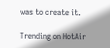was to create it.

Trending on HotAir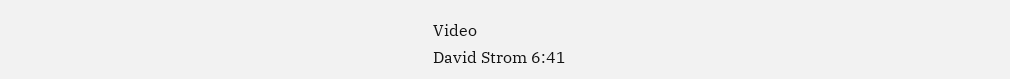Video
David Strom 6:41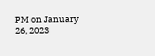PM on January 26, 2023